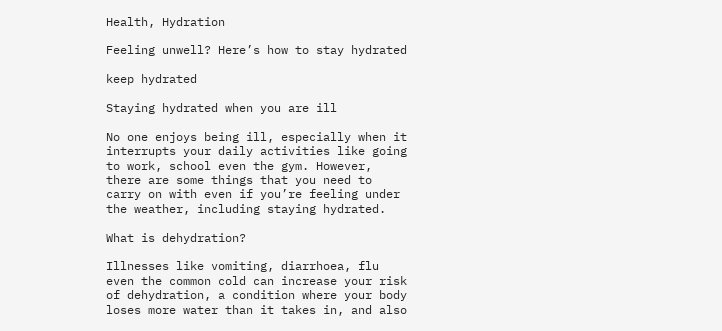Health, Hydration

Feeling unwell? Here’s how to stay hydrated

keep hydrated

Staying hydrated when you are ill

No one enjoys being ill, especially when it interrupts your daily activities like going to work, school even the gym. However, there are some things that you need to carry on with even if you’re feeling under the weather, including staying hydrated.

What is dehydration?

Illnesses like vomiting, diarrhoea, flu even the common cold can increase your risk of dehydration, a condition where your body loses more water than it takes in, and also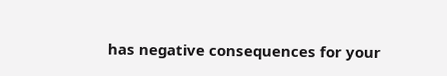has negative consequences for your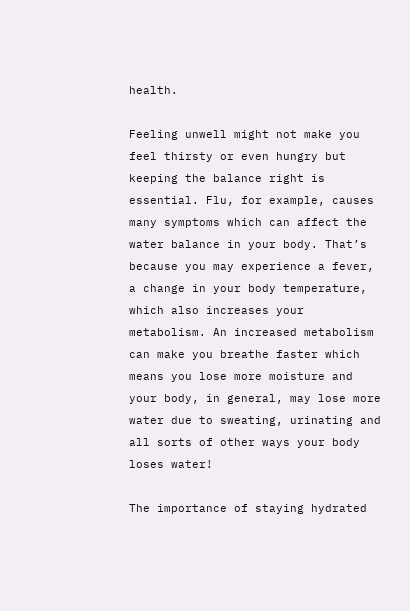health.

Feeling unwell might not make you feel thirsty or even hungry but keeping the balance right is essential. Flu, for example, causes many symptoms which can affect the water balance in your body. That’s because you may experience a fever, a change in your body temperature, which also increases your metabolism. An increased metabolism can make you breathe faster which means you lose more moisture and your body, in general, may lose more water due to sweating, urinating and all sorts of other ways your body loses water!

The importance of staying hydrated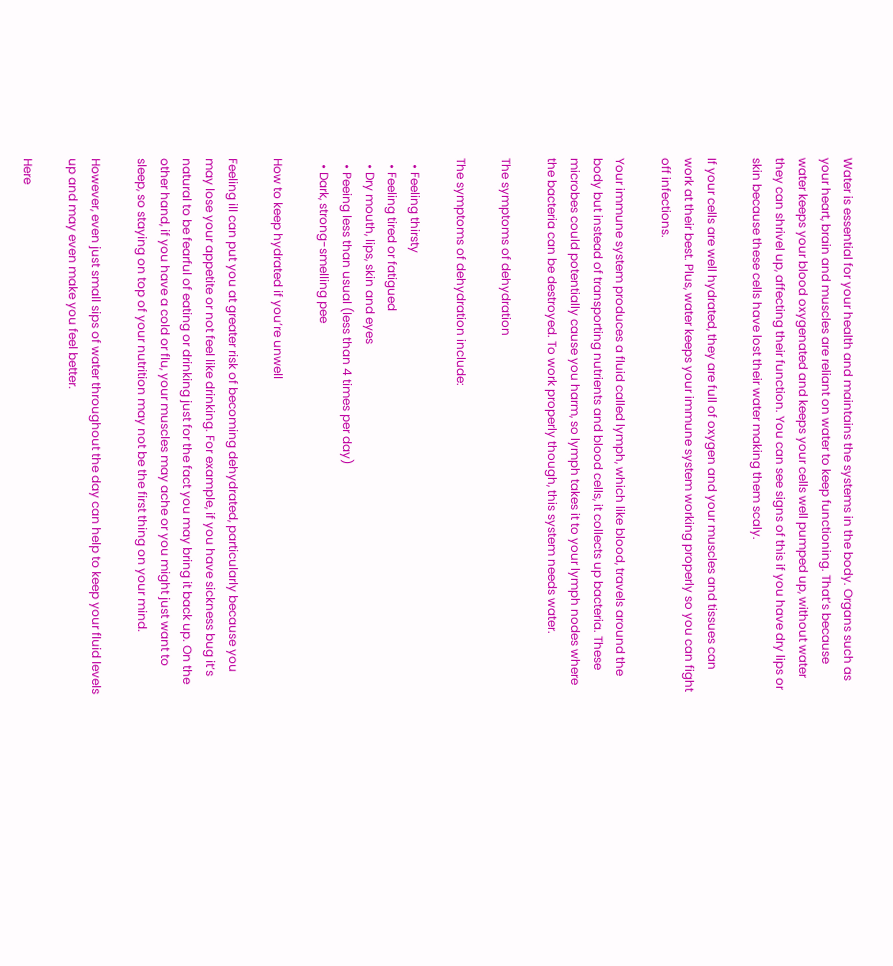Water is essential for your health and maintains the systems in the body. Organs such as your heart, brain and muscles are reliant on water to keep functioning. That’s because water keeps your blood oxygenated and keeps your cells well pumped up, without water they can shrivel up, affecting their function. You can see signs of this if you have dry lips or skin because these cells have lost their water making them scaly.

If your cells are well hydrated, they are full of oxygen and your muscles and tissues can work at their best. Plus, water keeps your immune system working properly so you can fight off infections.

Your immune system produces a fluid called lymph, which like blood, travels around the body but instead of transporting nutrients and blood cells, it collects up bacteria. These microbes could potentially cause you harm, so lymph takes it to your lymph nodes where the bacteria can be destroyed. To work properly though, this system needs water.

The symptoms of dehydration

The symptoms of dehydration include:

  • Feeling thirsty
  • Feeling tired or fatigued
  • Dry mouth, lips, skin and eyes
  • Peeing less than usual (less than 4 times per day)
  • Dark, strong-smelling pee

How to keep hydrated if you’re unwell

Feeling ill can put you at greater risk of becoming dehydrated, particularly because you may lose your appetite or not feel like drinking. For example, if you have sickness bug it’s natural to be fearful of eating or drinking just for the fact you may bring it back up. On the other hand, if you have a cold or flu, your muscles may ache or you might just want to sleep, so staying on top of your nutrition may not be the first thing on your mind.

However, even just small sips of water throughout the day can help to keep your fluid levels up and may even make you feel better.

Here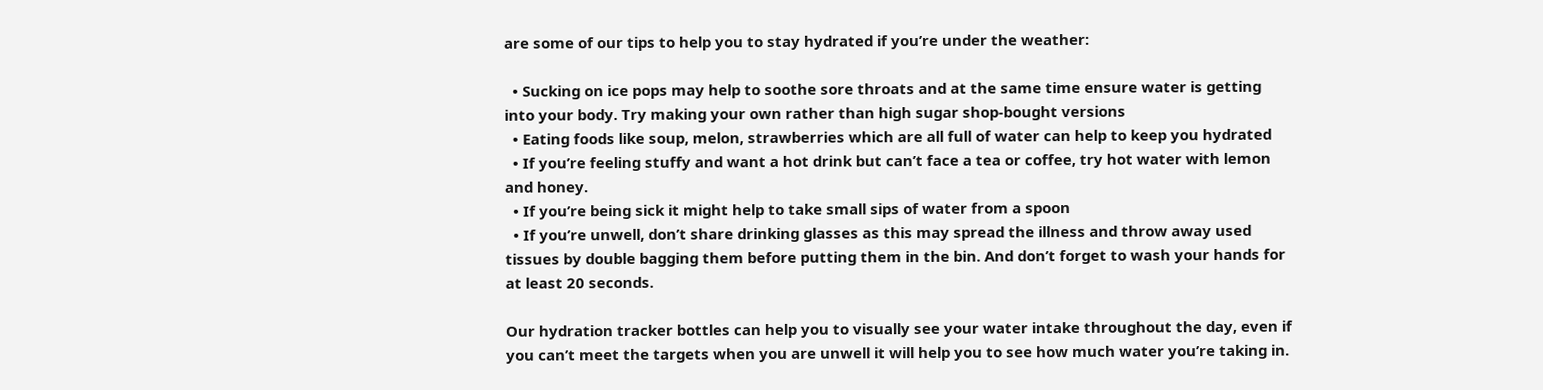are some of our tips to help you to stay hydrated if you’re under the weather:

  • Sucking on ice pops may help to soothe sore throats and at the same time ensure water is getting into your body. Try making your own rather than high sugar shop-bought versions
  • Eating foods like soup, melon, strawberries which are all full of water can help to keep you hydrated
  • If you’re feeling stuffy and want a hot drink but can’t face a tea or coffee, try hot water with lemon and honey.
  • If you’re being sick it might help to take small sips of water from a spoon
  • If you’re unwell, don’t share drinking glasses as this may spread the illness and throw away used tissues by double bagging them before putting them in the bin. And don’t forget to wash your hands for at least 20 seconds.

Our hydration tracker bottles can help you to visually see your water intake throughout the day, even if you can’t meet the targets when you are unwell it will help you to see how much water you’re taking in.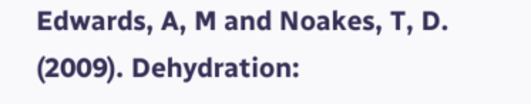Edwards, A, M and Noakes, T, D. (2009). Dehydration: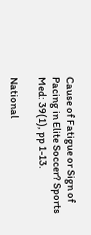Cause of Fatigue or Sign of Pacing in Elite Soccer? Sports Med: 39(1), pp 1-13.

National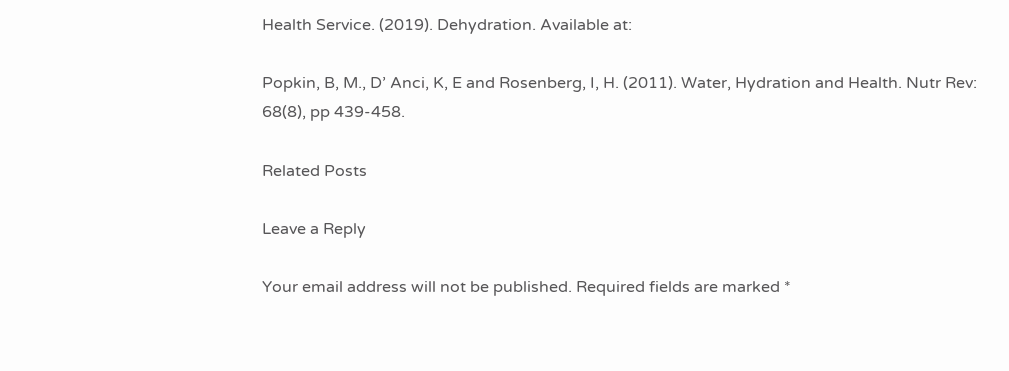Health Service. (2019). Dehydration. Available at:

Popkin, B, M., D’ Anci, K, E and Rosenberg, I, H. (2011). Water, Hydration and Health. Nutr Rev: 68(8), pp 439-458.

Related Posts

Leave a Reply

Your email address will not be published. Required fields are marked *